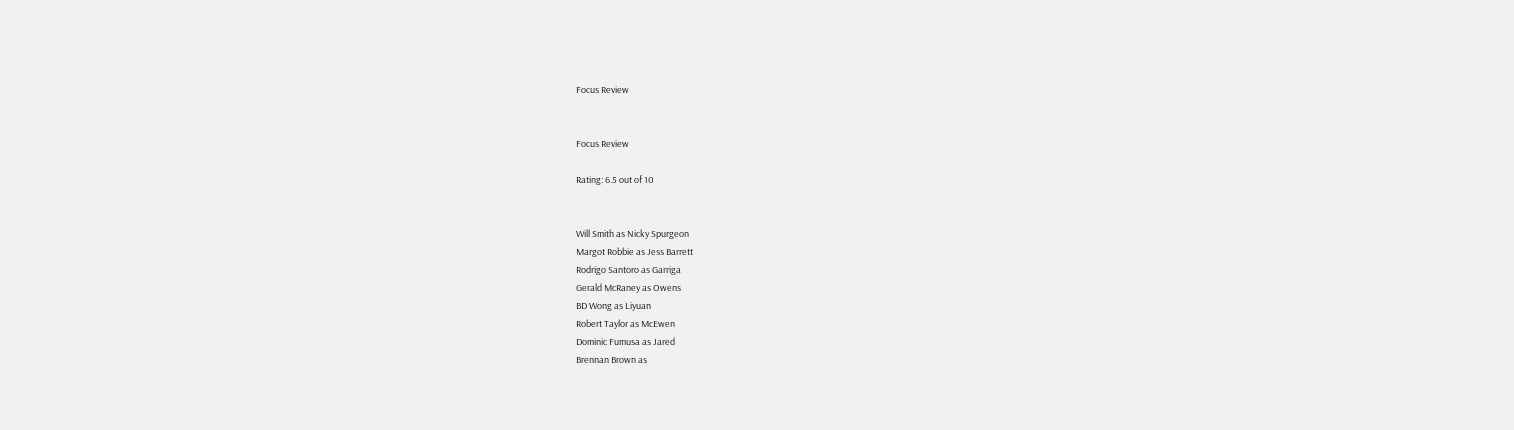Focus Review


Focus Review

Rating: 6.5 out of 10


Will Smith as Nicky Spurgeon
Margot Robbie as Jess Barrett
Rodrigo Santoro as Garriga
Gerald McRaney as Owens
BD Wong as Liyuan
Robert Taylor as McEwen
Dominic Fumusa as Jared
Brennan Brown as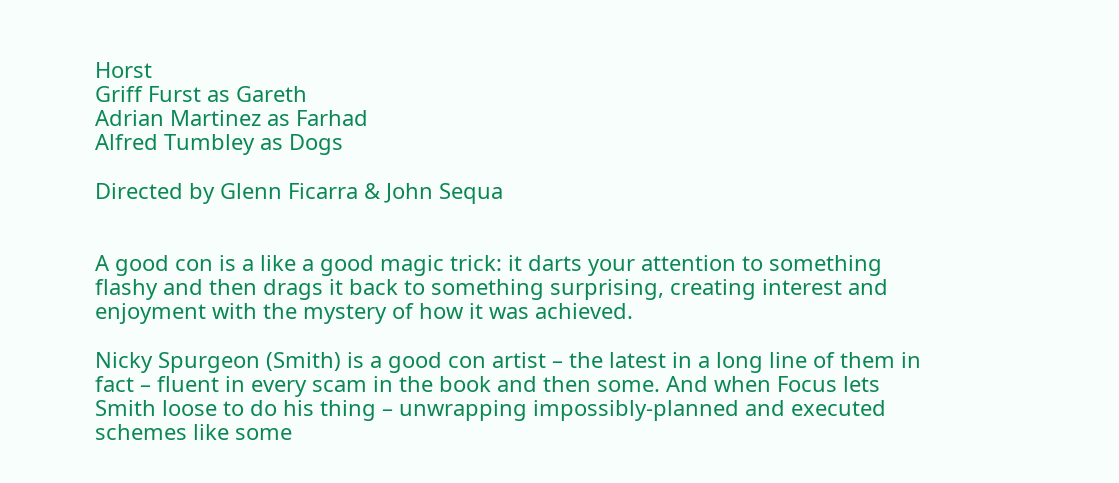Horst
Griff Furst as Gareth
Adrian Martinez as Farhad
Alfred Tumbley as Dogs

Directed by Glenn Ficarra & John Sequa


A good con is a like a good magic trick: it darts your attention to something flashy and then drags it back to something surprising, creating interest and enjoyment with the mystery of how it was achieved.

Nicky Spurgeon (Smith) is a good con artist – the latest in a long line of them in fact – fluent in every scam in the book and then some. And when Focus lets Smith loose to do his thing – unwrapping impossibly-planned and executed schemes like some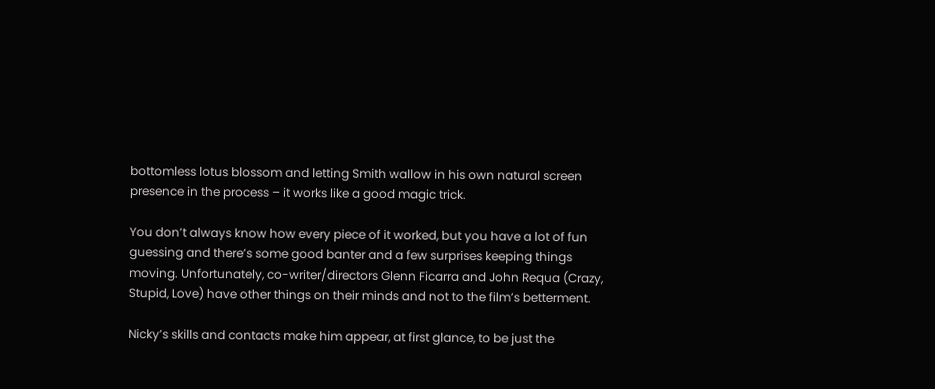bottomless lotus blossom and letting Smith wallow in his own natural screen presence in the process – it works like a good magic trick.

You don’t always know how every piece of it worked, but you have a lot of fun guessing and there’s some good banter and a few surprises keeping things moving. Unfortunately, co-writer/directors Glenn Ficarra and John Requa (Crazy, Stupid, Love) have other things on their minds and not to the film’s betterment.

Nicky’s skills and contacts make him appear, at first glance, to be just the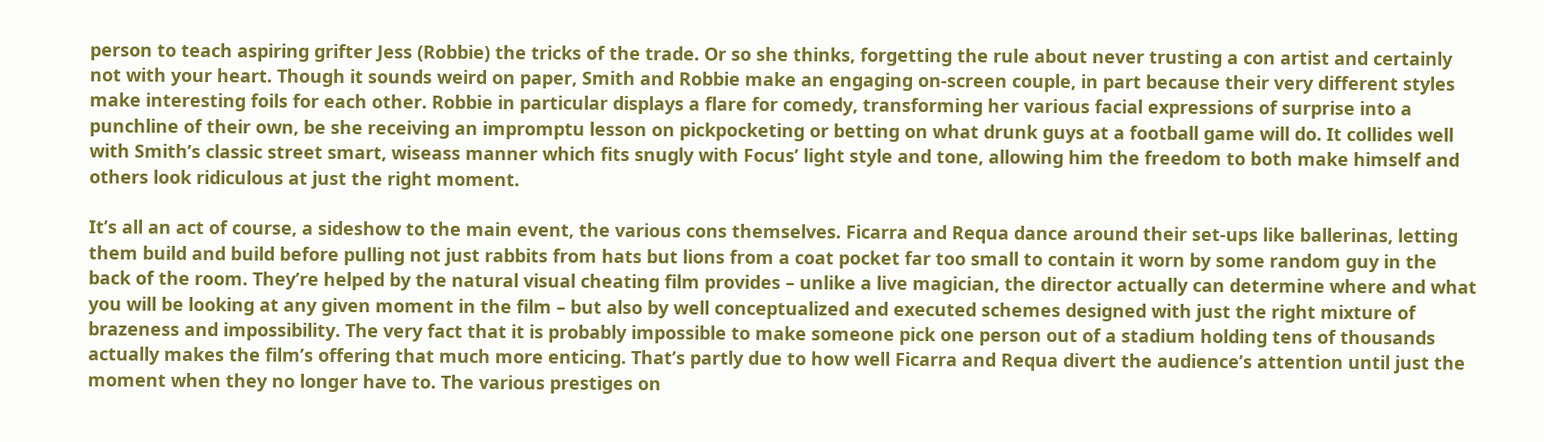person to teach aspiring grifter Jess (Robbie) the tricks of the trade. Or so she thinks, forgetting the rule about never trusting a con artist and certainly not with your heart. Though it sounds weird on paper, Smith and Robbie make an engaging on-screen couple, in part because their very different styles make interesting foils for each other. Robbie in particular displays a flare for comedy, transforming her various facial expressions of surprise into a punchline of their own, be she receiving an impromptu lesson on pickpocketing or betting on what drunk guys at a football game will do. It collides well with Smith’s classic street smart, wiseass manner which fits snugly with Focus’ light style and tone, allowing him the freedom to both make himself and others look ridiculous at just the right moment.

It’s all an act of course, a sideshow to the main event, the various cons themselves. Ficarra and Requa dance around their set-ups like ballerinas, letting them build and build before pulling not just rabbits from hats but lions from a coat pocket far too small to contain it worn by some random guy in the back of the room. They’re helped by the natural visual cheating film provides – unlike a live magician, the director actually can determine where and what you will be looking at any given moment in the film – but also by well conceptualized and executed schemes designed with just the right mixture of brazeness and impossibility. The very fact that it is probably impossible to make someone pick one person out of a stadium holding tens of thousands actually makes the film’s offering that much more enticing. That’s partly due to how well Ficarra and Requa divert the audience’s attention until just the moment when they no longer have to. The various prestiges on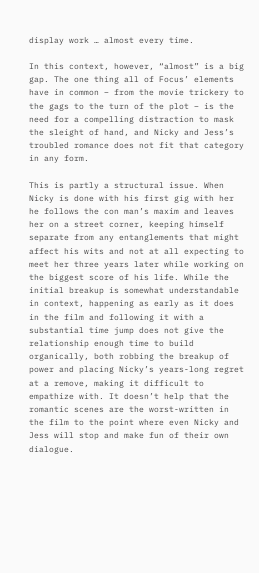display work … almost every time.

In this context, however, “almost” is a big gap. The one thing all of Focus’ elements have in common – from the movie trickery to the gags to the turn of the plot – is the need for a compelling distraction to mask the sleight of hand, and Nicky and Jess’s troubled romance does not fit that category in any form.

This is partly a structural issue. When Nicky is done with his first gig with her he follows the con man’s maxim and leaves her on a street corner, keeping himself separate from any entanglements that might affect his wits and not at all expecting to meet her three years later while working on the biggest score of his life. While the initial breakup is somewhat understandable in context, happening as early as it does in the film and following it with a substantial time jump does not give the relationship enough time to build organically, both robbing the breakup of power and placing Nicky’s years-long regret at a remove, making it difficult to empathize with. It doesn’t help that the romantic scenes are the worst-written in the film to the point where even Nicky and Jess will stop and make fun of their own dialogue.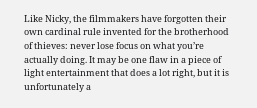Like Nicky, the filmmakers have forgotten their own cardinal rule invented for the brotherhood of thieves: never lose focus on what you’re actually doing. It may be one flaw in a piece of light entertainment that does a lot right, but it is unfortunately a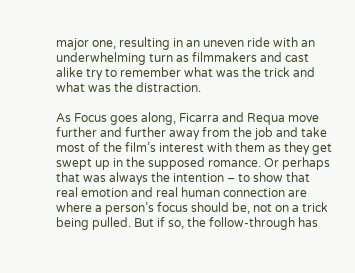major one, resulting in an uneven ride with an underwhelming turn as filmmakers and cast alike try to remember what was the trick and what was the distraction.

As Focus goes along, Ficarra and Requa move further and further away from the job and take most of the film’s interest with them as they get swept up in the supposed romance. Or perhaps that was always the intention – to show that real emotion and real human connection are where a person’s focus should be, not on a trick being pulled. But if so, the follow-through has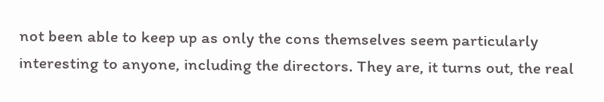not been able to keep up as only the cons themselves seem particularly interesting to anyone, including the directors. They are, it turns out, the real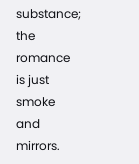substance; the romance is just smoke and mirrors.